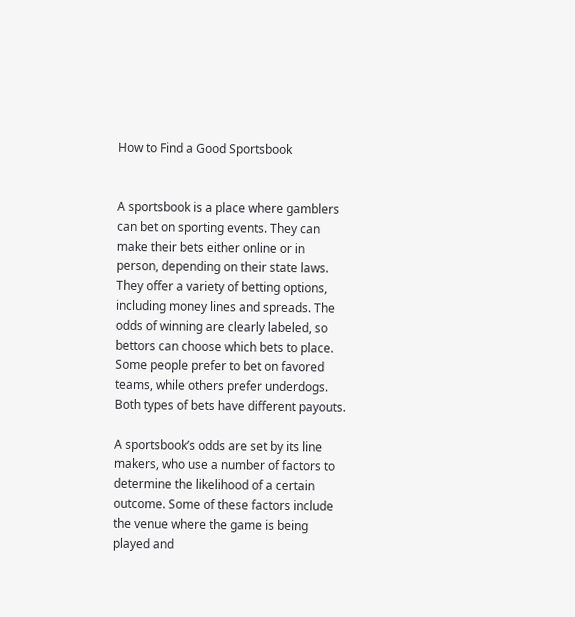How to Find a Good Sportsbook


A sportsbook is a place where gamblers can bet on sporting events. They can make their bets either online or in person, depending on their state laws. They offer a variety of betting options, including money lines and spreads. The odds of winning are clearly labeled, so bettors can choose which bets to place. Some people prefer to bet on favored teams, while others prefer underdogs. Both types of bets have different payouts.

A sportsbook’s odds are set by its line makers, who use a number of factors to determine the likelihood of a certain outcome. Some of these factors include the venue where the game is being played and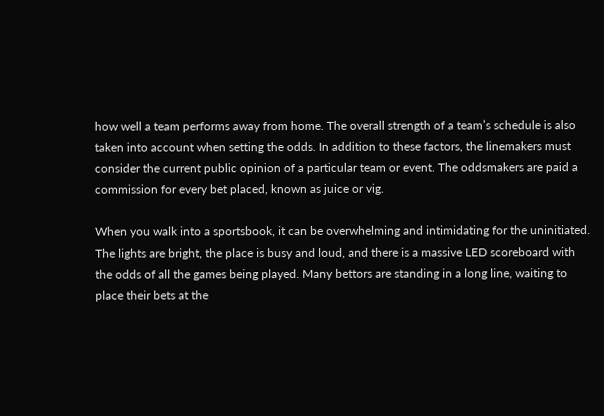how well a team performs away from home. The overall strength of a team’s schedule is also taken into account when setting the odds. In addition to these factors, the linemakers must consider the current public opinion of a particular team or event. The oddsmakers are paid a commission for every bet placed, known as juice or vig.

When you walk into a sportsbook, it can be overwhelming and intimidating for the uninitiated. The lights are bright, the place is busy and loud, and there is a massive LED scoreboard with the odds of all the games being played. Many bettors are standing in a long line, waiting to place their bets at the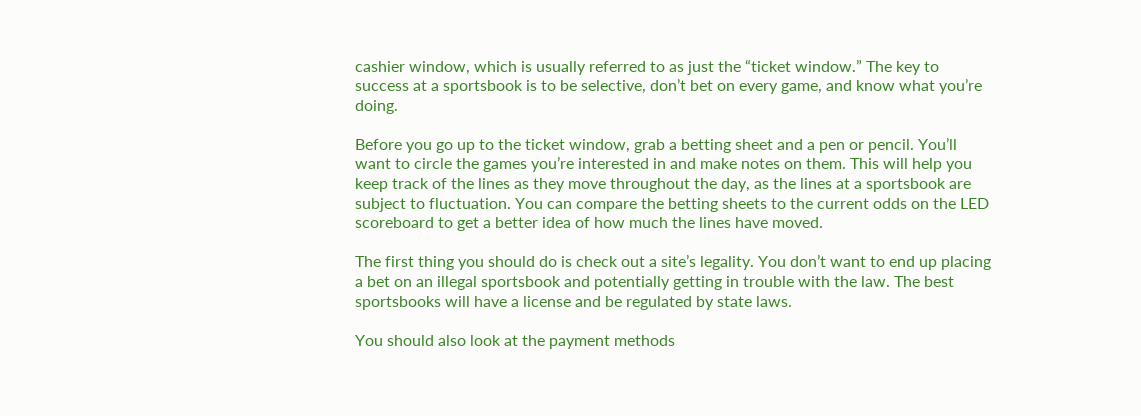cashier window, which is usually referred to as just the “ticket window.” The key to success at a sportsbook is to be selective, don’t bet on every game, and know what you’re doing.

Before you go up to the ticket window, grab a betting sheet and a pen or pencil. You’ll want to circle the games you’re interested in and make notes on them. This will help you keep track of the lines as they move throughout the day, as the lines at a sportsbook are subject to fluctuation. You can compare the betting sheets to the current odds on the LED scoreboard to get a better idea of how much the lines have moved.

The first thing you should do is check out a site’s legality. You don’t want to end up placing a bet on an illegal sportsbook and potentially getting in trouble with the law. The best sportsbooks will have a license and be regulated by state laws.

You should also look at the payment methods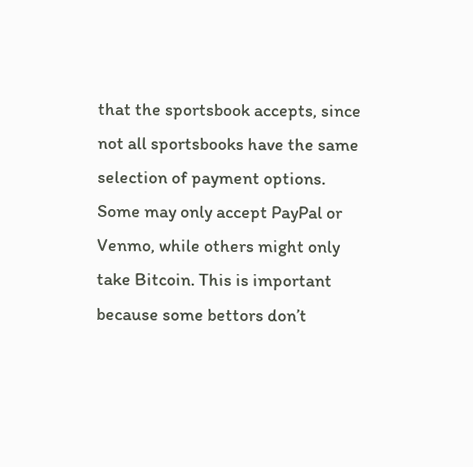that the sportsbook accepts, since not all sportsbooks have the same selection of payment options. Some may only accept PayPal or Venmo, while others might only take Bitcoin. This is important because some bettors don’t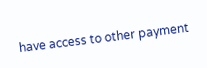have access to other payment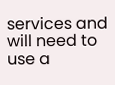services and will need to use a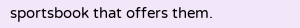sportsbook that offers them.